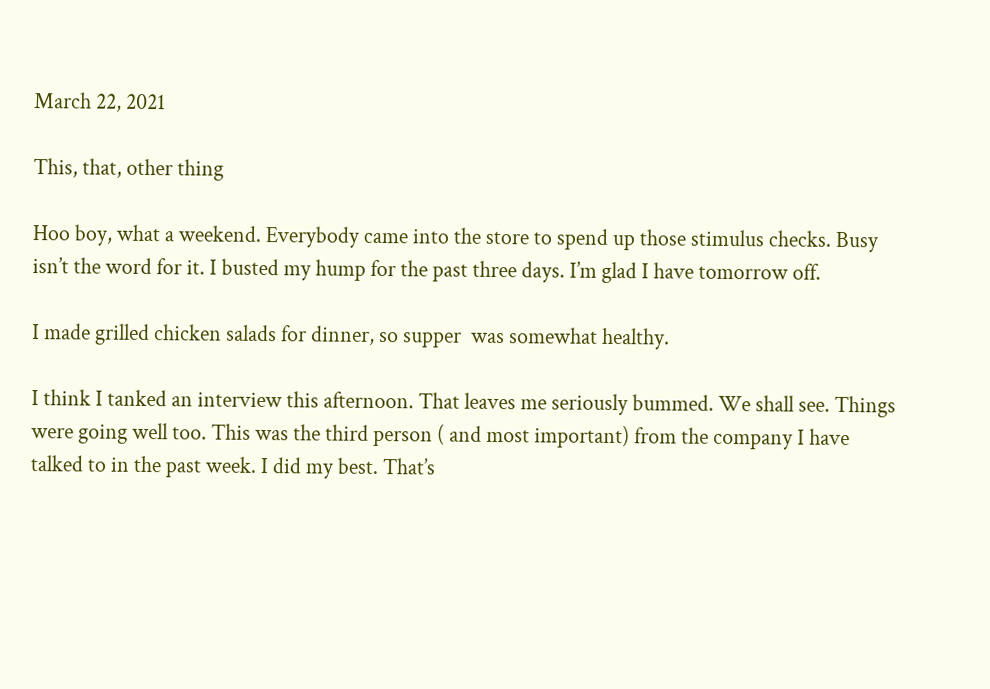March 22, 2021

This, that, other thing

Hoo boy, what a weekend. Everybody came into the store to spend up those stimulus checks. Busy isn’t the word for it. I busted my hump for the past three days. I’m glad I have tomorrow off.

I made grilled chicken salads for dinner, so supper  was somewhat healthy.

I think I tanked an interview this afternoon. That leaves me seriously bummed. We shall see. Things were going well too. This was the third person ( and most important) from the company I have talked to in the past week. I did my best. That’s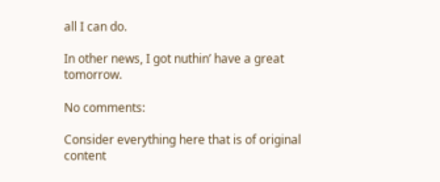all I can do.

In other news, I got nuthin’ have a great tomorrow.

No comments:

Consider everything here that is of original content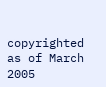copyrighted as of March 2005